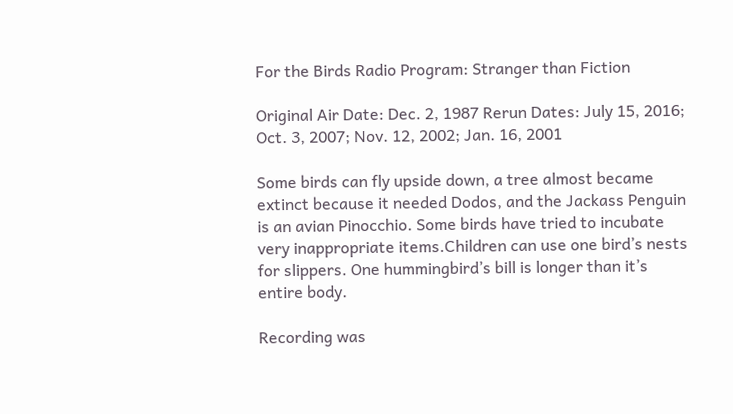For the Birds Radio Program: Stranger than Fiction

Original Air Date: Dec. 2, 1987 Rerun Dates: July 15, 2016; Oct. 3, 2007; Nov. 12, 2002; Jan. 16, 2001

Some birds can fly upside down, a tree almost became extinct because it needed Dodos, and the Jackass Penguin is an avian Pinocchio. Some birds have tried to incubate very inappropriate items.Children can use one bird’s nests for slippers. One hummingbird’s bill is longer than it’s entire body.

Recording was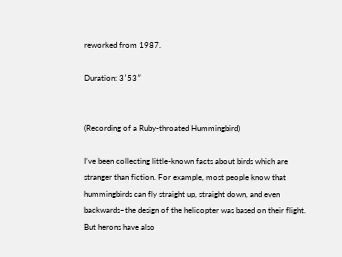reworked from 1987.

Duration: 3′53″


(Recording of a Ruby-throated Hummingbird)

I’ve been collecting little-known facts about birds which are stranger than fiction. For example, most people know that hummingbirds can fly straight up, straight down, and even backwards–the design of the helicopter was based on their flight. But herons have also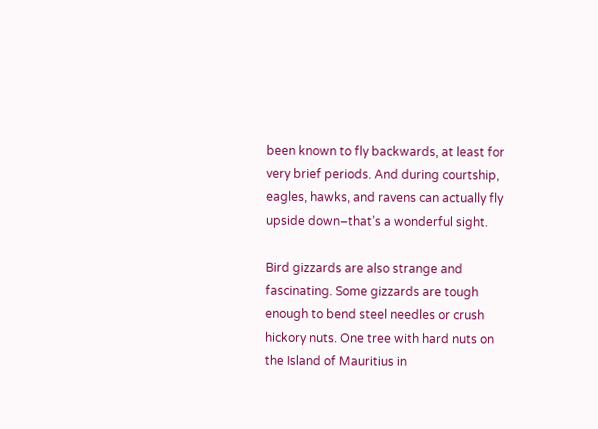been known to fly backwards, at least for very brief periods. And during courtship, eagles, hawks, and ravens can actually fly upside down–that’s a wonderful sight.

Bird gizzards are also strange and fascinating. Some gizzards are tough enough to bend steel needles or crush hickory nuts. One tree with hard nuts on the Island of Mauritius in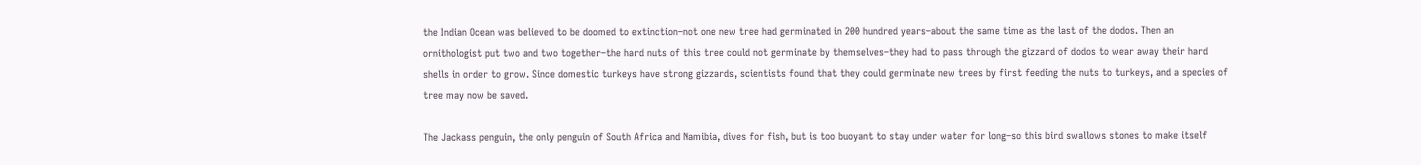the Indian Ocean was believed to be doomed to extinction–not one new tree had germinated in 200 hundred years–about the same time as the last of the dodos. Then an ornithologist put two and two together–the hard nuts of this tree could not germinate by themselves–they had to pass through the gizzard of dodos to wear away their hard shells in order to grow. Since domestic turkeys have strong gizzards, scientists found that they could germinate new trees by first feeding the nuts to turkeys, and a species of tree may now be saved.

The Jackass penguin, the only penguin of South Africa and Namibia, dives for fish, but is too buoyant to stay under water for long–so this bird swallows stones to make itself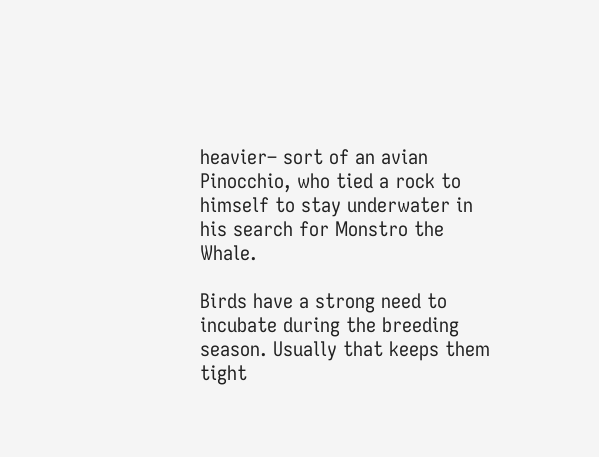heavier– sort of an avian Pinocchio, who tied a rock to himself to stay underwater in his search for Monstro the Whale.

Birds have a strong need to incubate during the breeding season. Usually that keeps them tight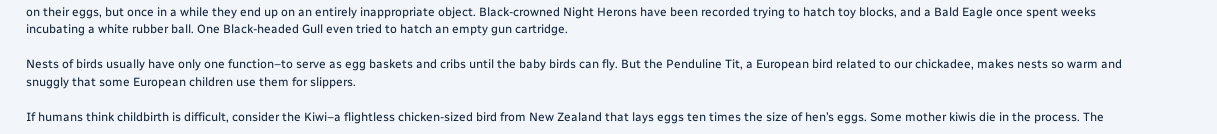on their eggs, but once in a while they end up on an entirely inappropriate object. Black-crowned Night Herons have been recorded trying to hatch toy blocks, and a Bald Eagle once spent weeks incubating a white rubber ball. One Black-headed Gull even tried to hatch an empty gun cartridge.

Nests of birds usually have only one function–to serve as egg baskets and cribs until the baby birds can fly. But the Penduline Tit, a European bird related to our chickadee, makes nests so warm and snuggly that some European children use them for slippers.

If humans think childbirth is difficult, consider the Kiwi–a flightless chicken-sized bird from New Zealand that lays eggs ten times the size of hen’s eggs. Some mother kiwis die in the process. The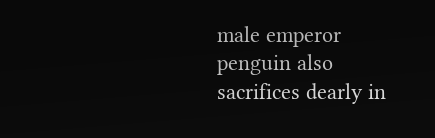male emperor penguin also sacrifices dearly in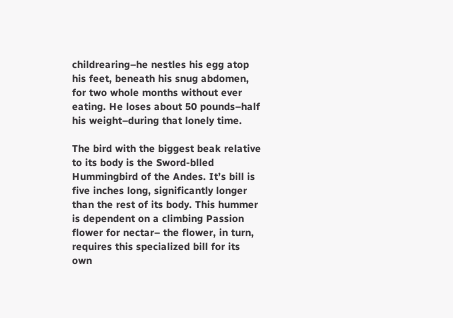childrearing–he nestles his egg atop his feet, beneath his snug abdomen, for two whole months without ever eating. He loses about 50 pounds–half his weight–during that lonely time.

The bird with the biggest beak relative to its body is the Sword-blled Hummingbird of the Andes. It’s bill is five inches long, significantly longer than the rest of its body. This hummer is dependent on a climbing Passion flower for nectar– the flower, in turn, requires this specialized bill for its own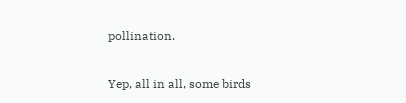pollination.

Yep, all in all, some birds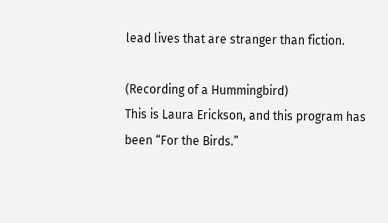lead lives that are stranger than fiction.

(Recording of a Hummingbird)
This is Laura Erickson, and this program has been “For the Birds.”